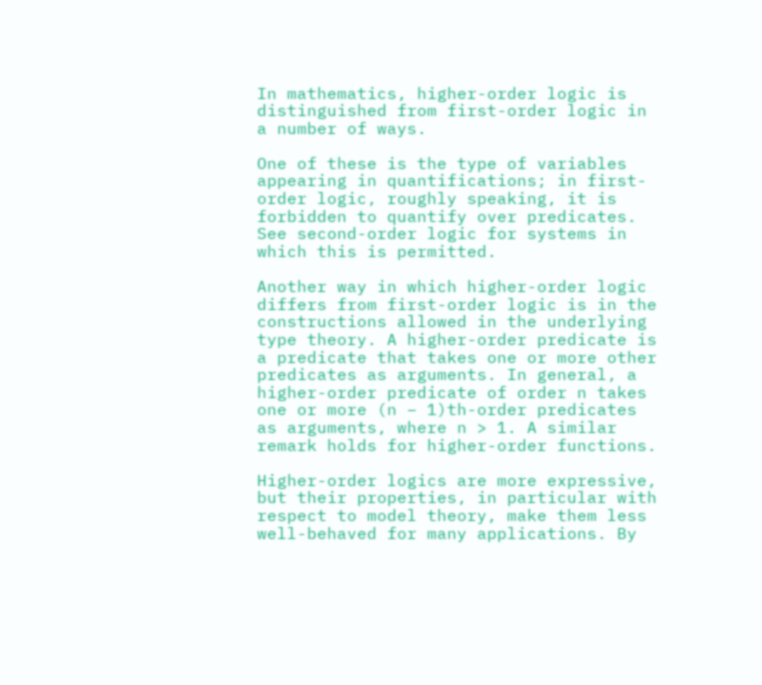In mathematics, higher-order logic is distinguished from first-order logic in a number of ways.

One of these is the type of variables appearing in quantifications; in first-order logic, roughly speaking, it is forbidden to quantify over predicates. See second-order logic for systems in which this is permitted.

Another way in which higher-order logic differs from first-order logic is in the constructions allowed in the underlying type theory. A higher-order predicate is a predicate that takes one or more other predicates as arguments. In general, a higher-order predicate of order n takes one or more (n − 1)th-order predicates as arguments, where n > 1. A similar remark holds for higher-order functions.

Higher-order logics are more expressive, but their properties, in particular with respect to model theory, make them less well-behaved for many applications. By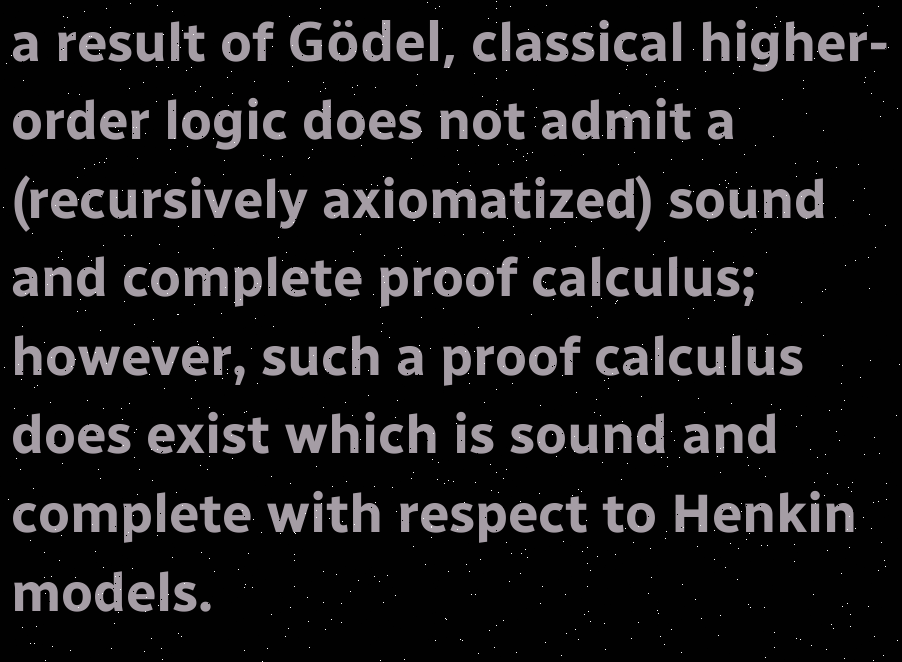a result of Gödel, classical higher-order logic does not admit a (recursively axiomatized) sound and complete proof calculus; however, such a proof calculus does exist which is sound and complete with respect to Henkin models.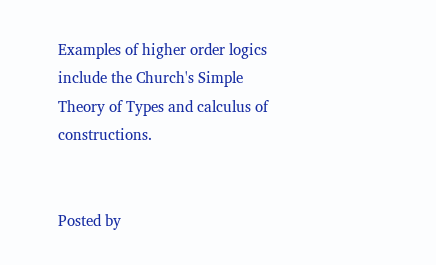Examples of higher order logics include the Church's Simple Theory of Types and calculus of constructions.


Posted by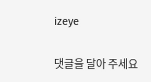izeye

댓글을 달아 주세요